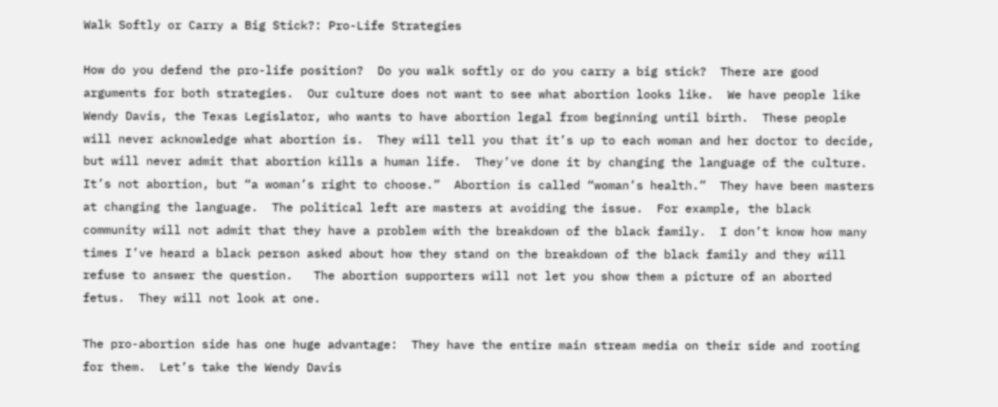Walk Softly or Carry a Big Stick?: Pro-Life Strategies

How do you defend the pro-life position?  Do you walk softly or do you carry a big stick?  There are good arguments for both strategies.  Our culture does not want to see what abortion looks like.  We have people like Wendy Davis, the Texas Legislator, who wants to have abortion legal from beginning until birth.  These people will never acknowledge what abortion is.  They will tell you that it’s up to each woman and her doctor to decide, but will never admit that abortion kills a human life.  They’ve done it by changing the language of the culture.  It’s not abortion, but “a woman’s right to choose.”  Abortion is called “woman’s health.”  They have been masters at changing the language.  The political left are masters at avoiding the issue.  For example, the black community will not admit that they have a problem with the breakdown of the black family.  I don’t know how many times I’ve heard a black person asked about how they stand on the breakdown of the black family and they will refuse to answer the question.   The abortion supporters will not let you show them a picture of an aborted fetus.  They will not look at one.

The pro-abortion side has one huge advantage:  They have the entire main stream media on their side and rooting for them.  Let’s take the Wendy Davis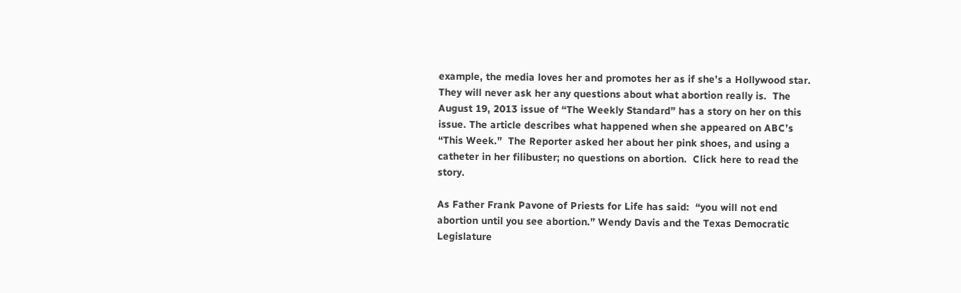example, the media loves her and promotes her as if she’s a Hollywood star.  They will never ask her any questions about what abortion really is.  The August 19, 2013 issue of “The Weekly Standard” has a story on her on this issue. The article describes what happened when she appeared on ABC’s “This Week.”  The Reporter asked her about her pink shoes, and using a catheter in her filibuster; no questions on abortion.  Click here to read the story.

As Father Frank Pavone of Priests for Life has said:  “you will not end abortion until you see abortion.” Wendy Davis and the Texas Democratic Legislature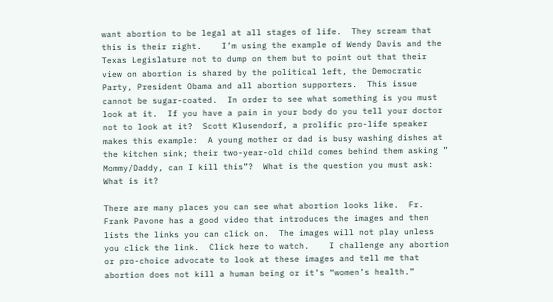want abortion to be legal at all stages of life.  They scream that this is their right.    I’m using the example of Wendy Davis and the Texas Legislature not to dump on them but to point out that their view on abortion is shared by the political left, the Democratic Party, President Obama and all abortion supporters.  This issue cannot be sugar-coated.  In order to see what something is you must look at it.  If you have a pain in your body do you tell your doctor not to look at it?  Scott Klusendorf, a prolific pro-life speaker makes this example:  A young mother or dad is busy washing dishes at the kitchen sink; their two-year-old child comes behind them asking ” Mommy/Daddy, can I kill this”?  What is the question you must ask:  What is it?

There are many places you can see what abortion looks like.  Fr. Frank Pavone has a good video that introduces the images and then lists the links you can click on.  The images will not play unless you click the link.  Click here to watch.    I challenge any abortion or pro-choice advocate to look at these images and tell me that abortion does not kill a human being or it’s “women’s health.”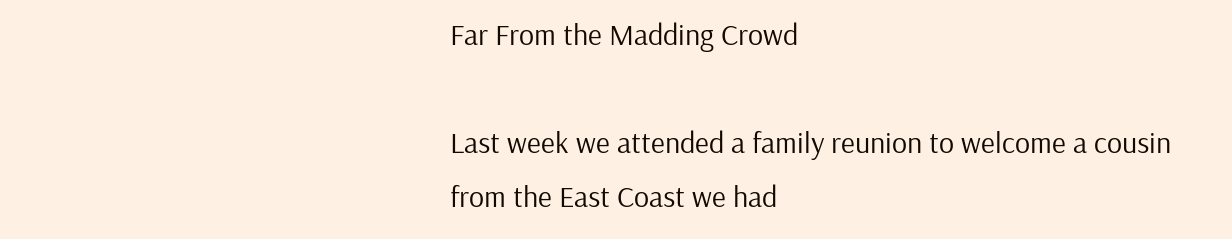Far From the Madding Crowd

Last week we attended a family reunion to welcome a cousin from the East Coast we had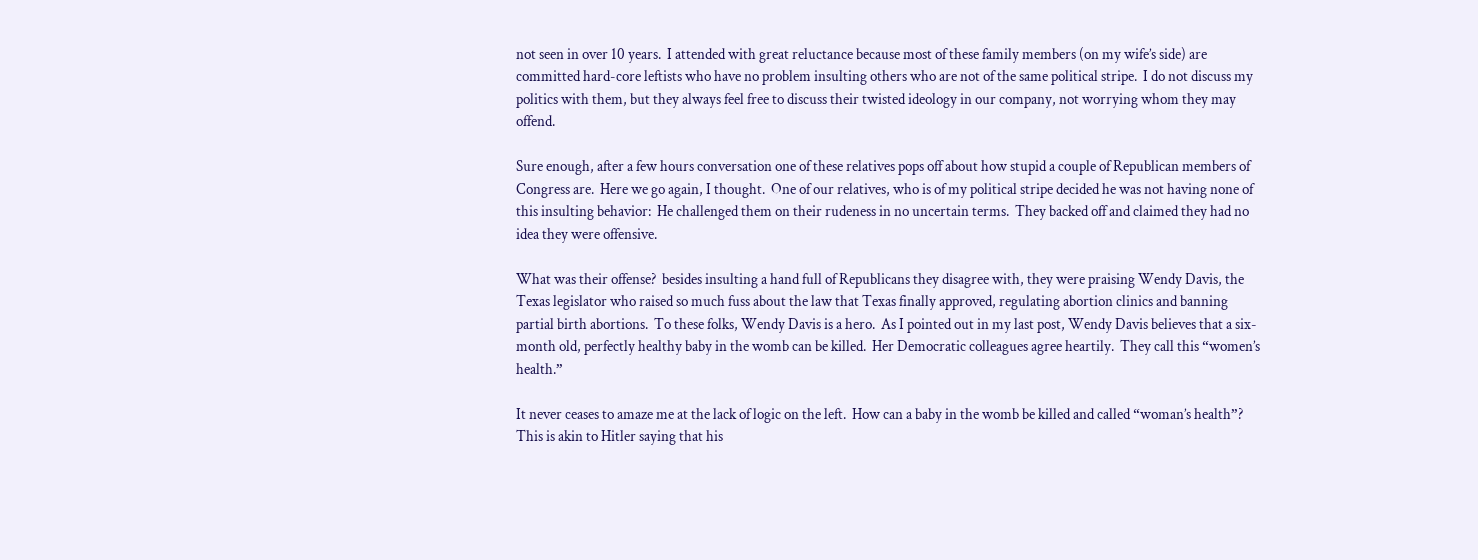not seen in over 10 years.  I attended with great reluctance because most of these family members (on my wife’s side) are committed hard-core leftists who have no problem insulting others who are not of the same political stripe.  I do not discuss my politics with them, but they always feel free to discuss their twisted ideology in our company, not worrying whom they may offend.

Sure enough, after a few hours conversation one of these relatives pops off about how stupid a couple of Republican members of Congress are.  Here we go again, I thought.  One of our relatives, who is of my political stripe decided he was not having none of this insulting behavior:  He challenged them on their rudeness in no uncertain terms.  They backed off and claimed they had no idea they were offensive.

What was their offense?  besides insulting a hand full of Republicans they disagree with, they were praising Wendy Davis, the Texas legislator who raised so much fuss about the law that Texas finally approved, regulating abortion clinics and banning partial birth abortions.  To these folks, Wendy Davis is a hero.  As I pointed out in my last post, Wendy Davis believes that a six-month old, perfectly healthy baby in the womb can be killed.  Her Democratic colleagues agree heartily.  They call this “women’s health.”

It never ceases to amaze me at the lack of logic on the left.  How can a baby in the womb be killed and called “woman’s health”?  This is akin to Hitler saying that his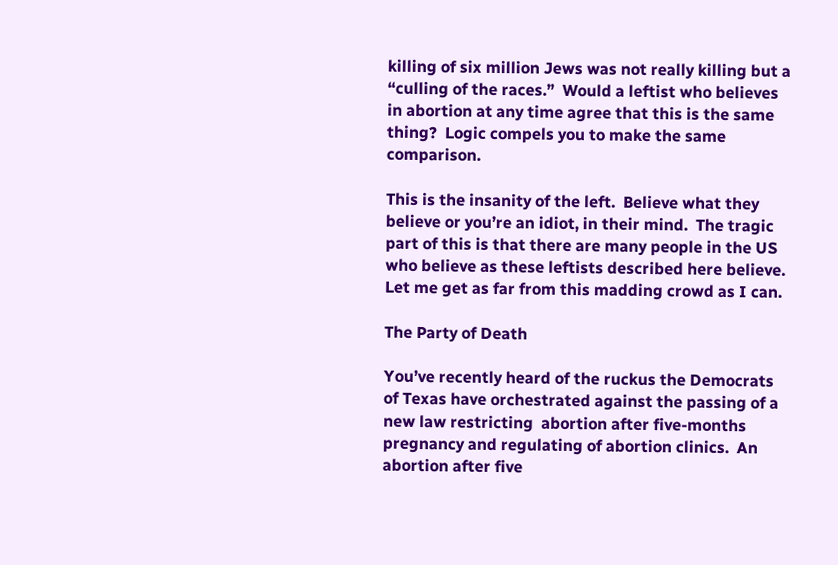killing of six million Jews was not really killing but a “culling of the races.”  Would a leftist who believes in abortion at any time agree that this is the same thing?  Logic compels you to make the same comparison.

This is the insanity of the left.  Believe what they believe or you’re an idiot, in their mind.  The tragic part of this is that there are many people in the US who believe as these leftists described here believe.  Let me get as far from this madding crowd as I can.

The Party of Death

You’ve recently heard of the ruckus the Democrats of Texas have orchestrated against the passing of a new law restricting  abortion after five-months pregnancy and regulating of abortion clinics.  An abortion after five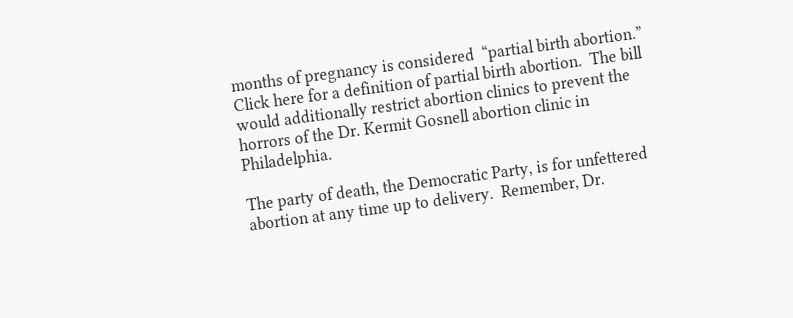months of pregnancy is considered  “partial birth abortion.”  Click here for a definition of partial birth abortion.  The bill would additionally restrict abortion clinics to prevent the horrors of the Dr. Kermit Gosnell abortion clinic in Philadelphia.

The party of death, the Democratic Party, is for unfettered abortion at any time up to delivery.  Remember, Dr.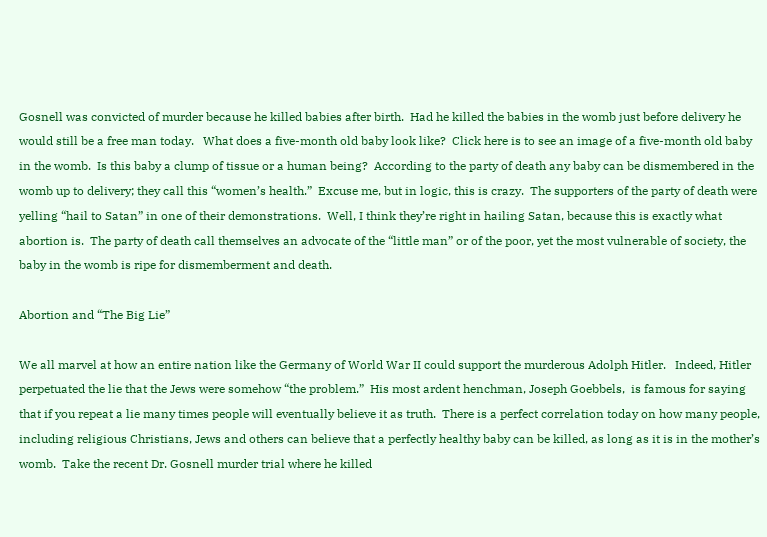Gosnell was convicted of murder because he killed babies after birth.  Had he killed the babies in the womb just before delivery he would still be a free man today.   What does a five-month old baby look like?  Click here is to see an image of a five-month old baby in the womb.  Is this baby a clump of tissue or a human being?  According to the party of death any baby can be dismembered in the womb up to delivery; they call this “women’s health.”  Excuse me, but in logic, this is crazy.  The supporters of the party of death were yelling “hail to Satan” in one of their demonstrations.  Well, I think they’re right in hailing Satan, because this is exactly what abortion is.  The party of death call themselves an advocate of the “little man” or of the poor, yet the most vulnerable of society, the baby in the womb is ripe for dismemberment and death.

Abortion and “The Big Lie”

We all marvel at how an entire nation like the Germany of World War II could support the murderous Adolph Hitler.   Indeed, Hitler perpetuated the lie that the Jews were somehow “the problem.”  His most ardent henchman, Joseph Goebbels,  is famous for saying that if you repeat a lie many times people will eventually believe it as truth.  There is a perfect correlation today on how many people, including religious Christians, Jews and others can believe that a perfectly healthy baby can be killed, as long as it is in the mother’s womb.  Take the recent Dr. Gosnell murder trial where he killed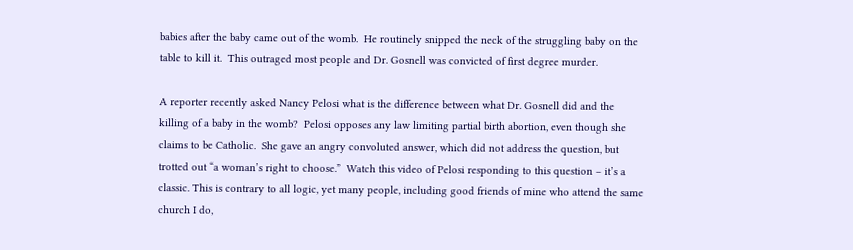babies after the baby came out of the womb.  He routinely snipped the neck of the struggling baby on the table to kill it.  This outraged most people and Dr. Gosnell was convicted of first degree murder.

A reporter recently asked Nancy Pelosi what is the difference between what Dr. Gosnell did and the killing of a baby in the womb?  Pelosi opposes any law limiting partial birth abortion, even though she claims to be Catholic.  She gave an angry convoluted answer, which did not address the question, but trotted out “a woman’s right to choose.”  Watch this video of Pelosi responding to this question – it’s a classic. This is contrary to all logic, yet many people, including good friends of mine who attend the same church I do,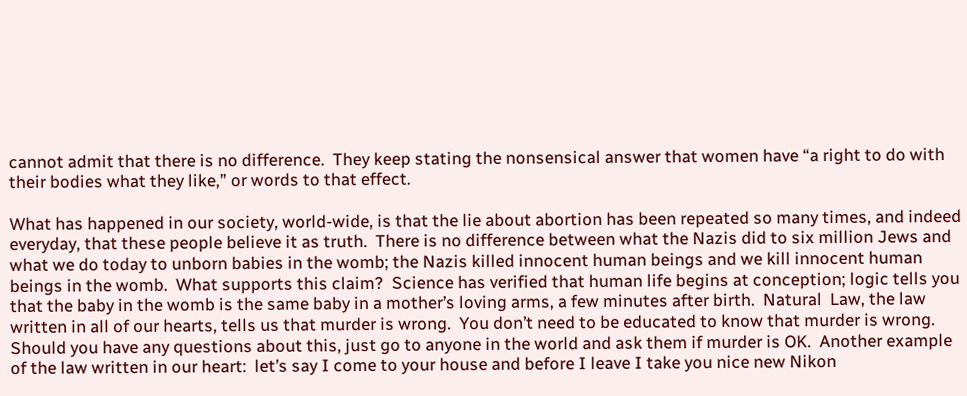cannot admit that there is no difference.  They keep stating the nonsensical answer that women have “a right to do with their bodies what they like,” or words to that effect.

What has happened in our society, world-wide, is that the lie about abortion has been repeated so many times, and indeed everyday, that these people believe it as truth.  There is no difference between what the Nazis did to six million Jews and what we do today to unborn babies in the womb; the Nazis killed innocent human beings and we kill innocent human beings in the womb.  What supports this claim?  Science has verified that human life begins at conception; logic tells you that the baby in the womb is the same baby in a mother’s loving arms, a few minutes after birth.  Natural  Law, the law written in all of our hearts, tells us that murder is wrong.  You don’t need to be educated to know that murder is wrong.  Should you have any questions about this, just go to anyone in the world and ask them if murder is OK.  Another example of the law written in our heart:  let’s say I come to your house and before I leave I take you nice new Nikon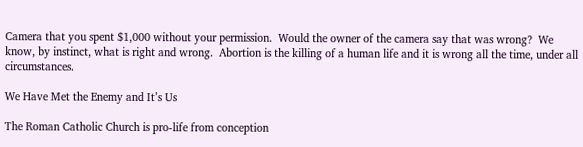Camera that you spent $1,000 without your permission.  Would the owner of the camera say that was wrong?  We know, by instinct, what is right and wrong.  Abortion is the killing of a human life and it is wrong all the time, under all circumstances.

We Have Met the Enemy and It’s Us

The Roman Catholic Church is pro-life from conception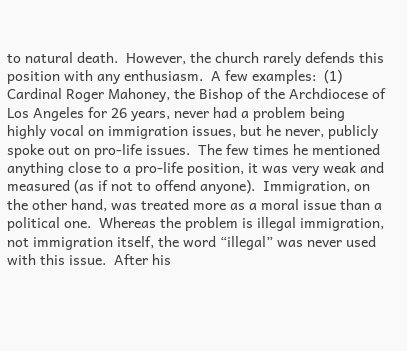to natural death.  However, the church rarely defends this position with any enthusiasm.  A few examples:  (1) Cardinal Roger Mahoney, the Bishop of the Archdiocese of Los Angeles for 26 years, never had a problem being highly vocal on immigration issues, but he never, publicly spoke out on pro-life issues.  The few times he mentioned anything close to a pro-life position, it was very weak and measured (as if not to offend anyone).  Immigration, on the other hand, was treated more as a moral issue than a political one.  Whereas the problem is illegal immigration, not immigration itself, the word “illegal” was never used with this issue.  After his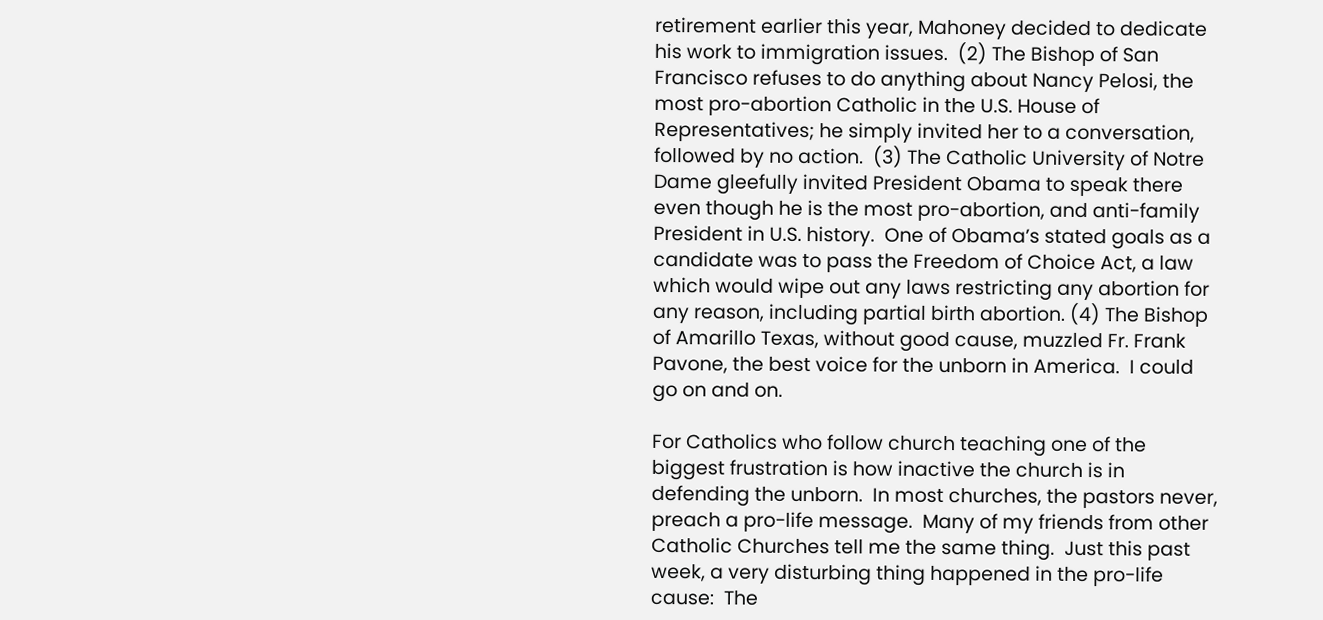retirement earlier this year, Mahoney decided to dedicate his work to immigration issues.  (2) The Bishop of San Francisco refuses to do anything about Nancy Pelosi, the most pro-abortion Catholic in the U.S. House of Representatives; he simply invited her to a conversation, followed by no action.  (3) The Catholic University of Notre Dame gleefully invited President Obama to speak there even though he is the most pro-abortion, and anti-family President in U.S. history.  One of Obama’s stated goals as a candidate was to pass the Freedom of Choice Act, a law which would wipe out any laws restricting any abortion for any reason, including partial birth abortion. (4) The Bishop of Amarillo Texas, without good cause, muzzled Fr. Frank Pavone, the best voice for the unborn in America.  I could go on and on.

For Catholics who follow church teaching one of the biggest frustration is how inactive the church is in defending the unborn.  In most churches, the pastors never, preach a pro-life message.  Many of my friends from other Catholic Churches tell me the same thing.  Just this past week, a very disturbing thing happened in the pro-life cause:  The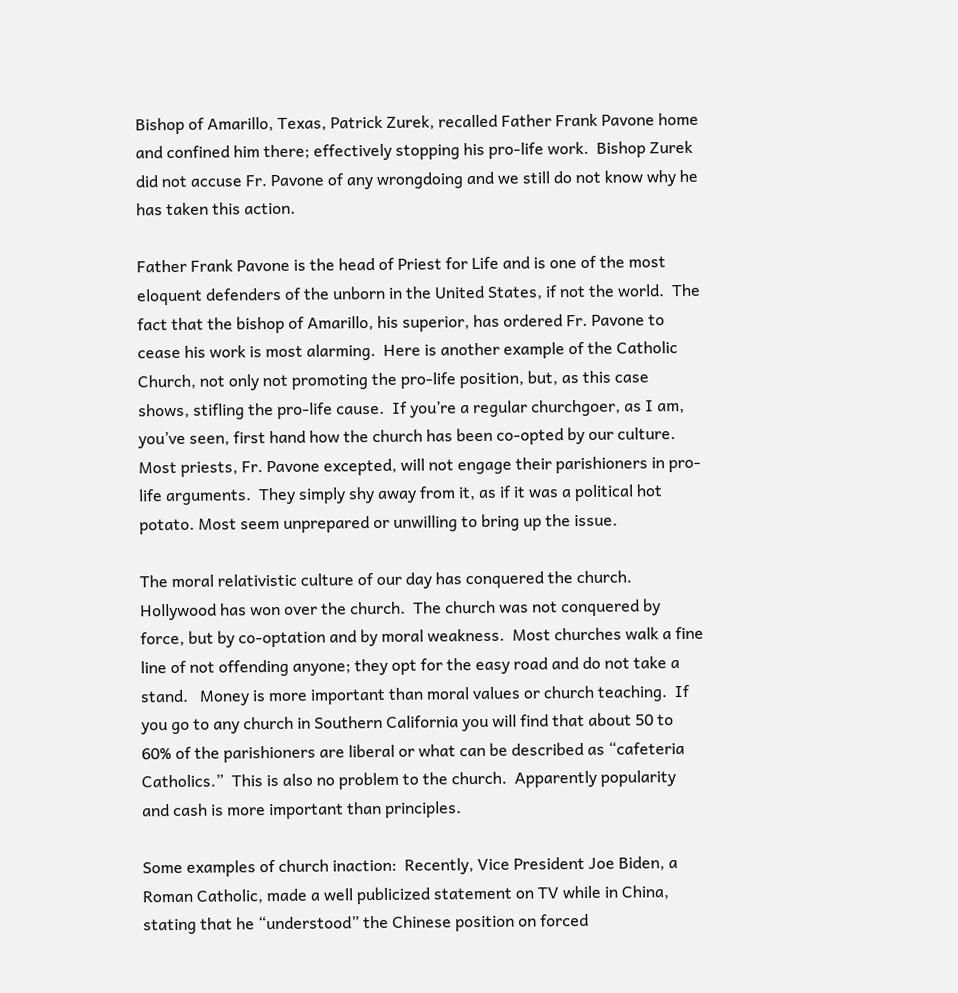Bishop of Amarillo, Texas, Patrick Zurek, recalled Father Frank Pavone home and confined him there; effectively stopping his pro-life work.  Bishop Zurek did not accuse Fr. Pavone of any wrongdoing and we still do not know why he has taken this action.

Father Frank Pavone is the head of Priest for Life and is one of the most eloquent defenders of the unborn in the United States, if not the world.  The fact that the bishop of Amarillo, his superior, has ordered Fr. Pavone to cease his work is most alarming.  Here is another example of the Catholic Church, not only not promoting the pro-life position, but, as this case shows, stifling the pro-life cause.  If you’re a regular churchgoer, as I am, you’ve seen, first hand how the church has been co-opted by our culture.  Most priests, Fr. Pavone excepted, will not engage their parishioners in pro-life arguments.  They simply shy away from it, as if it was a political hot potato. Most seem unprepared or unwilling to bring up the issue.

The moral relativistic culture of our day has conquered the church.  Hollywood has won over the church.  The church was not conquered by force, but by co-optation and by moral weakness.  Most churches walk a fine line of not offending anyone; they opt for the easy road and do not take a stand.   Money is more important than moral values or church teaching.  If you go to any church in Southern California you will find that about 50 to 60% of the parishioners are liberal or what can be described as “cafeteria Catholics.”  This is also no problem to the church.  Apparently popularity and cash is more important than principles.

Some examples of church inaction:  Recently, Vice President Joe Biden, a Roman Catholic, made a well publicized statement on TV while in China, stating that he “understood” the Chinese position on forced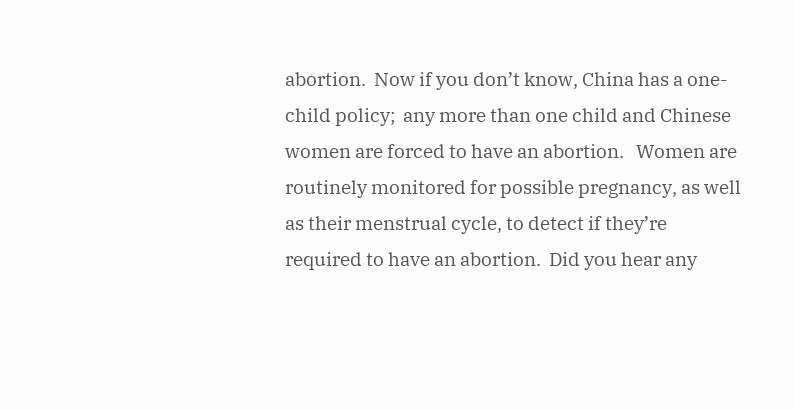abortion.  Now if you don’t know, China has a one-child policy;  any more than one child and Chinese women are forced to have an abortion.   Women are routinely monitored for possible pregnancy, as well as their menstrual cycle, to detect if they’re required to have an abortion.  Did you hear any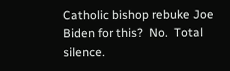Catholic bishop rebuke Joe Biden for this?  No.  Total silence.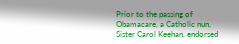Prior to the passing of Obamacare, a Catholic nun, Sister Carol Keehan, endorsed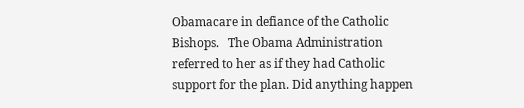Obamacare in defiance of the Catholic Bishops.   The Obama Administration referred to her as if they had Catholic support for the plan. Did anything happen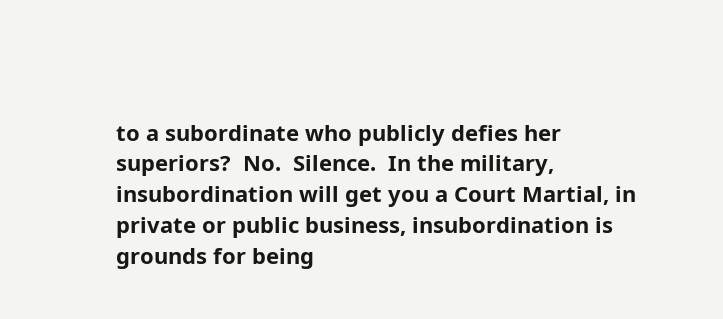to a subordinate who publicly defies her superiors?  No.  Silence.  In the military, insubordination will get you a Court Martial, in private or public business, insubordination is grounds for being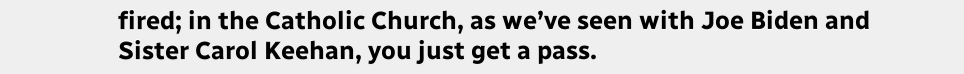fired; in the Catholic Church, as we’ve seen with Joe Biden and Sister Carol Keehan, you just get a pass.